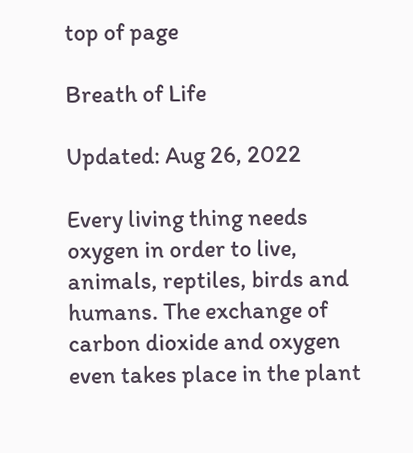top of page

Breath of Life

Updated: Aug 26, 2022

Every living thing needs oxygen in order to live, animals, reptiles, birds and humans. The exchange of carbon dioxide and oxygen even takes place in the plant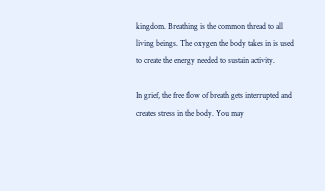kingdom. Breathing is the common thread to all living beings. The oxygen the body takes in is used to create the energy needed to sustain activity.

In grief, the free flow of breath gets interrupted and creates stress in the body. You may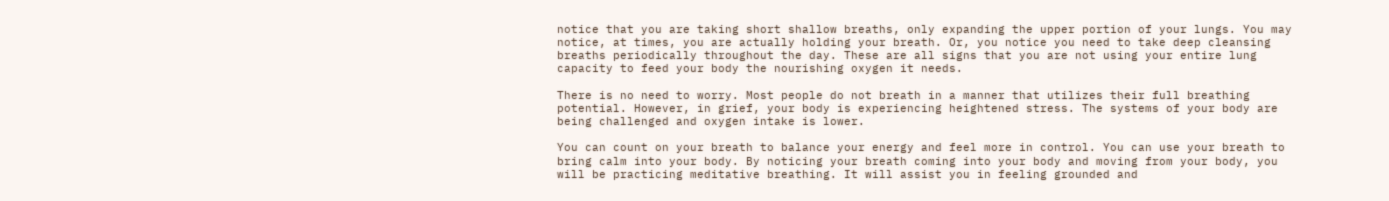notice that you are taking short shallow breaths, only expanding the upper portion of your lungs. You may notice, at times, you are actually holding your breath. Or, you notice you need to take deep cleansing breaths periodically throughout the day. These are all signs that you are not using your entire lung capacity to feed your body the nourishing oxygen it needs.

There is no need to worry. Most people do not breath in a manner that utilizes their full breathing potential. However, in grief, your body is experiencing heightened stress. The systems of your body are being challenged and oxygen intake is lower.

You can count on your breath to balance your energy and feel more in control. You can use your breath to bring calm into your body. By noticing your breath coming into your body and moving from your body, you will be practicing meditative breathing. It will assist you in feeling grounded and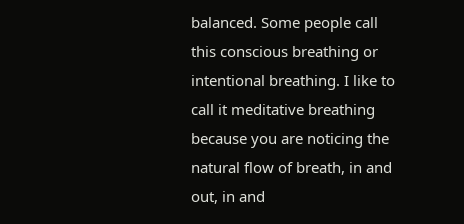balanced. Some people call this conscious breathing or intentional breathing. I like to call it meditative breathing because you are noticing the natural flow of breath, in and out, in and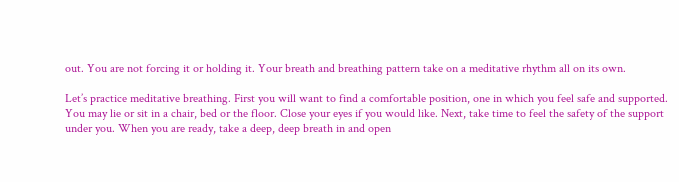out. You are not forcing it or holding it. Your breath and breathing pattern take on a meditative rhythm all on its own.

Let’s practice meditative breathing. First you will want to find a comfortable position, one in which you feel safe and supported. You may lie or sit in a chair, bed or the floor. Close your eyes if you would like. Next, take time to feel the safety of the support under you. When you are ready, take a deep, deep breath in and open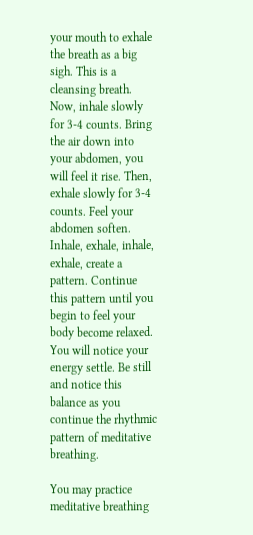your mouth to exhale the breath as a big sigh. This is a cleansing breath. Now, inhale slowly for 3-4 counts. Bring the air down into your abdomen, you will feel it rise. Then, exhale slowly for 3-4 counts. Feel your abdomen soften. Inhale, exhale, inhale, exhale, create a pattern. Continue this pattern until you begin to feel your body become relaxed. You will notice your energy settle. Be still and notice this balance as you continue the rhythmic pattern of meditative breathing.

You may practice meditative breathing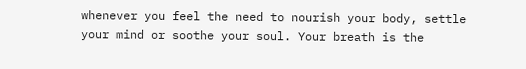whenever you feel the need to nourish your body, settle your mind or soothe your soul. Your breath is the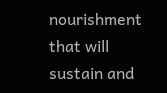nourishment that will sustain and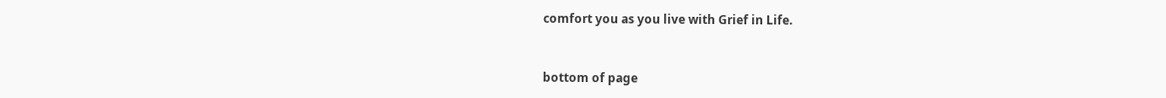comfort you as you live with Grief in Life.


bottom of page